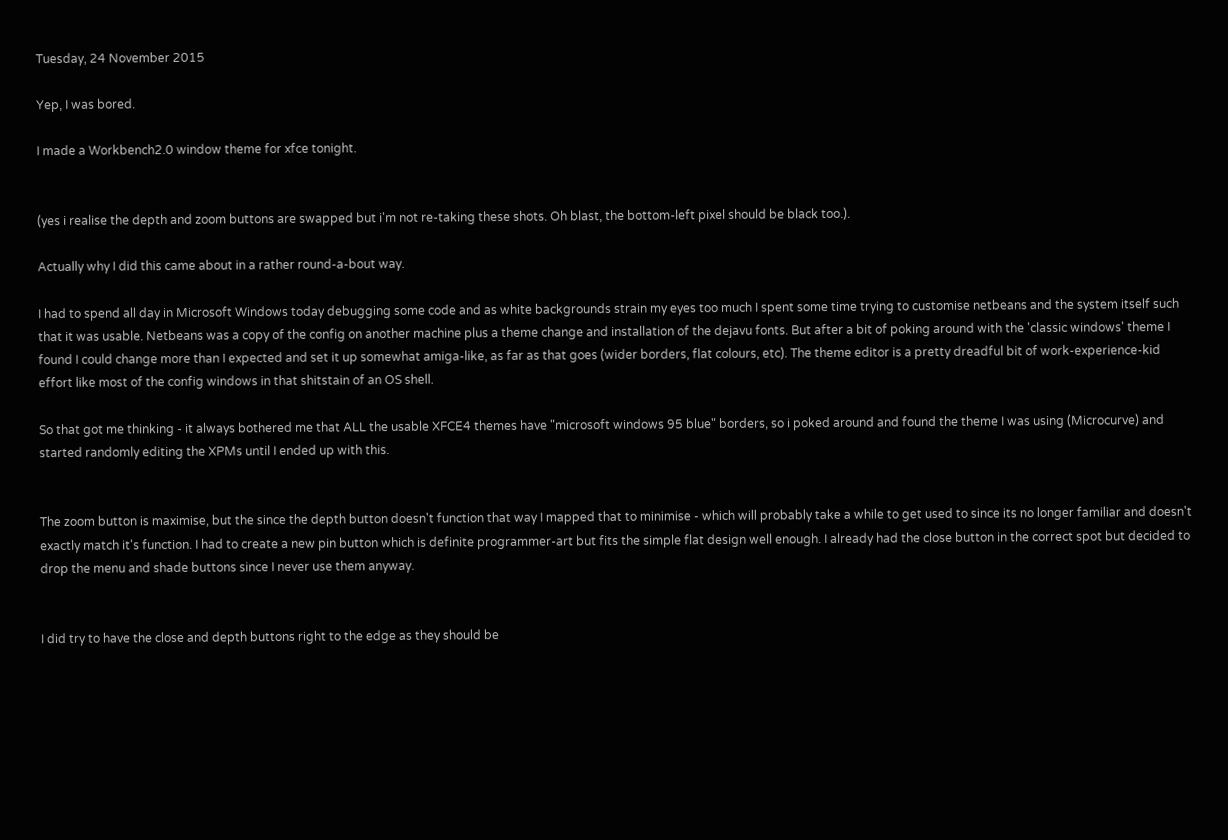Tuesday, 24 November 2015

Yep, I was bored.

I made a Workbench2.0 window theme for xfce tonight.


(yes i realise the depth and zoom buttons are swapped but i'm not re-taking these shots. Oh blast, the bottom-left pixel should be black too.).

Actually why I did this came about in a rather round-a-bout way.

I had to spend all day in Microsoft Windows today debugging some code and as white backgrounds strain my eyes too much I spent some time trying to customise netbeans and the system itself such that it was usable. Netbeans was a copy of the config on another machine plus a theme change and installation of the dejavu fonts. But after a bit of poking around with the 'classic windows' theme I found I could change more than I expected and set it up somewhat amiga-like, as far as that goes (wider borders, flat colours, etc). The theme editor is a pretty dreadful bit of work-experience-kid effort like most of the config windows in that shitstain of an OS shell.

So that got me thinking - it always bothered me that ALL the usable XFCE4 themes have "microsoft windows 95 blue" borders, so i poked around and found the theme I was using (Microcurve) and started randomly editing the XPMs until I ended up with this.


The zoom button is maximise, but the since the depth button doesn't function that way I mapped that to minimise - which will probably take a while to get used to since its no longer familiar and doesn't exactly match it's function. I had to create a new pin button which is definite programmer-art but fits the simple flat design well enough. I already had the close button in the correct spot but decided to drop the menu and shade buttons since I never use them anyway.


I did try to have the close and depth buttons right to the edge as they should be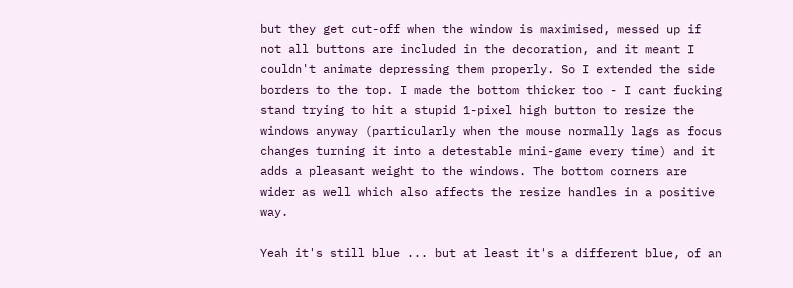but they get cut-off when the window is maximised, messed up if not all buttons are included in the decoration, and it meant I couldn't animate depressing them properly. So I extended the side borders to the top. I made the bottom thicker too - I cant fucking stand trying to hit a stupid 1-pixel high button to resize the windows anyway (particularly when the mouse normally lags as focus changes turning it into a detestable mini-game every time) and it adds a pleasant weight to the windows. The bottom corners are wider as well which also affects the resize handles in a positive way.

Yeah it's still blue ... but at least it's a different blue, of an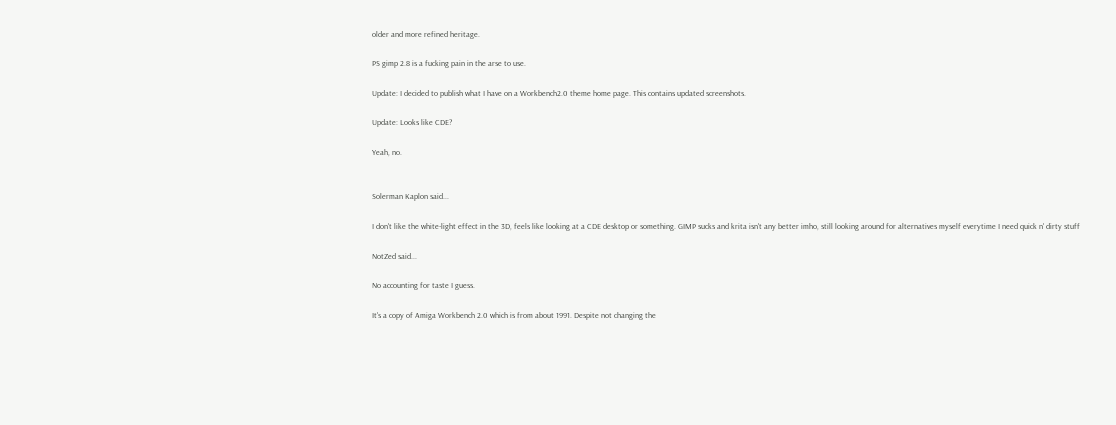older and more refined heritage.

PS gimp 2.8 is a fucking pain in the arse to use.

Update: I decided to publish what I have on a Workbench2.0 theme home page. This contains updated screenshots.

Update: Looks like CDE?

Yeah, no.


Solerman Kaplon said...

I don't like the white-light effect in the 3D, feels like looking at a CDE desktop or something. GIMP sucks and krita isn't any better imho, still looking around for alternatives myself everytime I need quick n' dirty stuff

NotZed said...

No accounting for taste I guess.

It's a copy of Amiga Workbench 2.0 which is from about 1991. Despite not changing the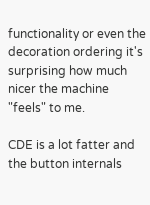functionality or even the decoration ordering it's surprising how much nicer the machine "feels" to me.

CDE is a lot fatter and the button internals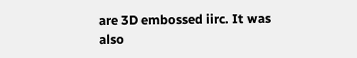are 3D embossed iirc. It was also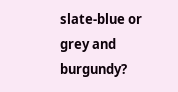slate-blue or grey and burgundy?